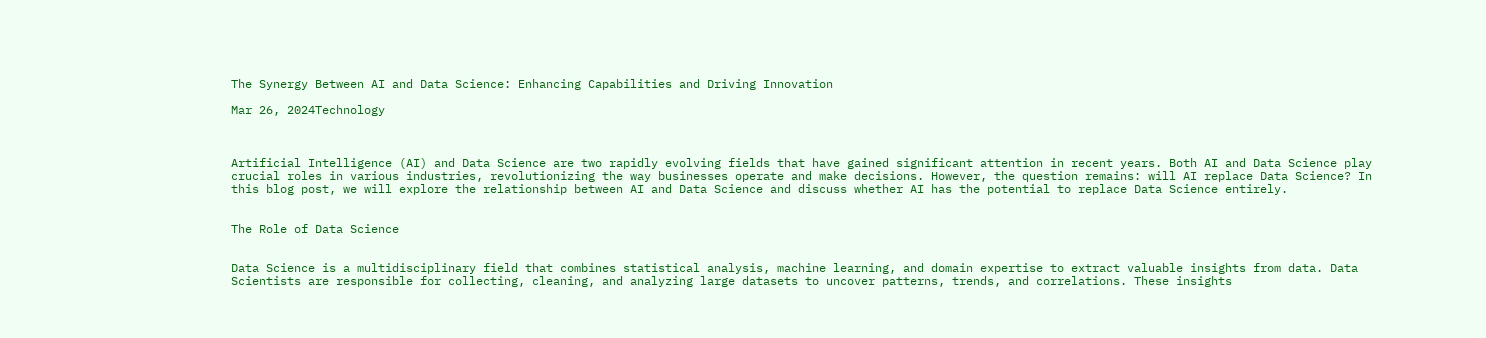The Synergy Between AI and Data Science: Enhancing Capabilities and Driving Innovation

Mar 26, 2024Technology



Artificial Intelligence (AI) and Data Science are two rapidly evolving fields that have gained significant attention in recent years. Both AI and Data Science play crucial roles in various industries, revolutionizing the way businesses operate and make decisions. However, the question remains: will AI replace Data Science? In this blog post, we will explore the relationship between AI and Data Science and discuss whether AI has the potential to replace Data Science entirely.


The Role of Data Science


Data Science is a multidisciplinary field that combines statistical analysis, machine learning, and domain expertise to extract valuable insights from data. Data Scientists are responsible for collecting, cleaning, and analyzing large datasets to uncover patterns, trends, and correlations. These insights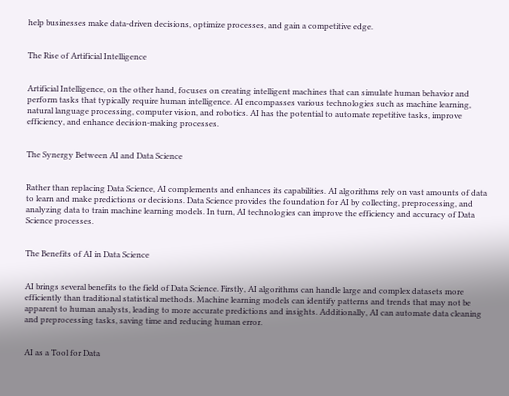help businesses make data-driven decisions, optimize processes, and gain a competitive edge.


The Rise of Artificial Intelligence


Artificial Intelligence, on the other hand, focuses on creating intelligent machines that can simulate human behavior and perform tasks that typically require human intelligence. AI encompasses various technologies such as machine learning, natural language processing, computer vision, and robotics. AI has the potential to automate repetitive tasks, improve efficiency, and enhance decision-making processes.


The Synergy Between AI and Data Science


Rather than replacing Data Science, AI complements and enhances its capabilities. AI algorithms rely on vast amounts of data to learn and make predictions or decisions. Data Science provides the foundation for AI by collecting, preprocessing, and analyzing data to train machine learning models. In turn, AI technologies can improve the efficiency and accuracy of Data Science processes.


The Benefits of AI in Data Science


AI brings several benefits to the field of Data Science. Firstly, AI algorithms can handle large and complex datasets more efficiently than traditional statistical methods. Machine learning models can identify patterns and trends that may not be apparent to human analysts, leading to more accurate predictions and insights. Additionally, AI can automate data cleaning and preprocessing tasks, saving time and reducing human error.


AI as a Tool for Data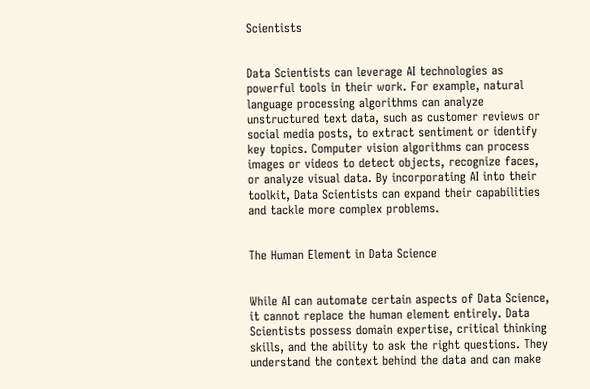Scientists


Data Scientists can leverage AI technologies as powerful tools in their work. For example, natural language processing algorithms can analyze unstructured text data, such as customer reviews or social media posts, to extract sentiment or identify key topics. Computer vision algorithms can process images or videos to detect objects, recognize faces, or analyze visual data. By incorporating AI into their toolkit, Data Scientists can expand their capabilities and tackle more complex problems.


The Human Element in Data Science


While AI can automate certain aspects of Data Science, it cannot replace the human element entirely. Data Scientists possess domain expertise, critical thinking skills, and the ability to ask the right questions. They understand the context behind the data and can make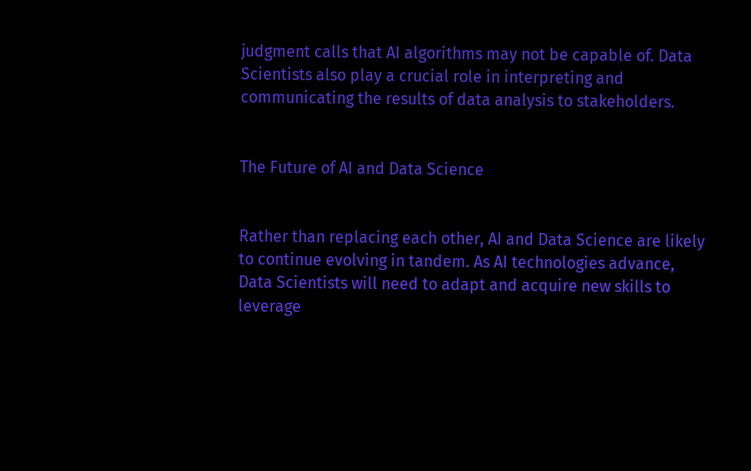judgment calls that AI algorithms may not be capable of. Data Scientists also play a crucial role in interpreting and communicating the results of data analysis to stakeholders.


The Future of AI and Data Science


Rather than replacing each other, AI and Data Science are likely to continue evolving in tandem. As AI technologies advance, Data Scientists will need to adapt and acquire new skills to leverage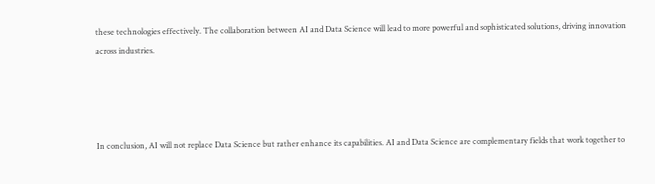these technologies effectively. The collaboration between AI and Data Science will lead to more powerful and sophisticated solutions, driving innovation across industries.




In conclusion, AI will not replace Data Science but rather enhance its capabilities. AI and Data Science are complementary fields that work together to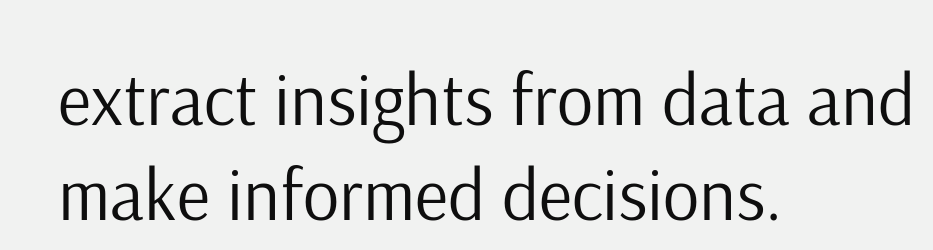extract insights from data and make informed decisions.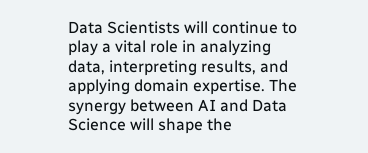Data Scientists will continue to play a vital role in analyzing data, interpreting results, and applying domain expertise. The synergy between AI and Data Science will shape the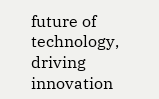future of technology, driving innovation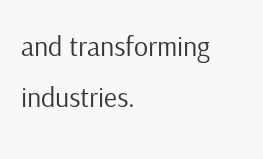and transforming industries.